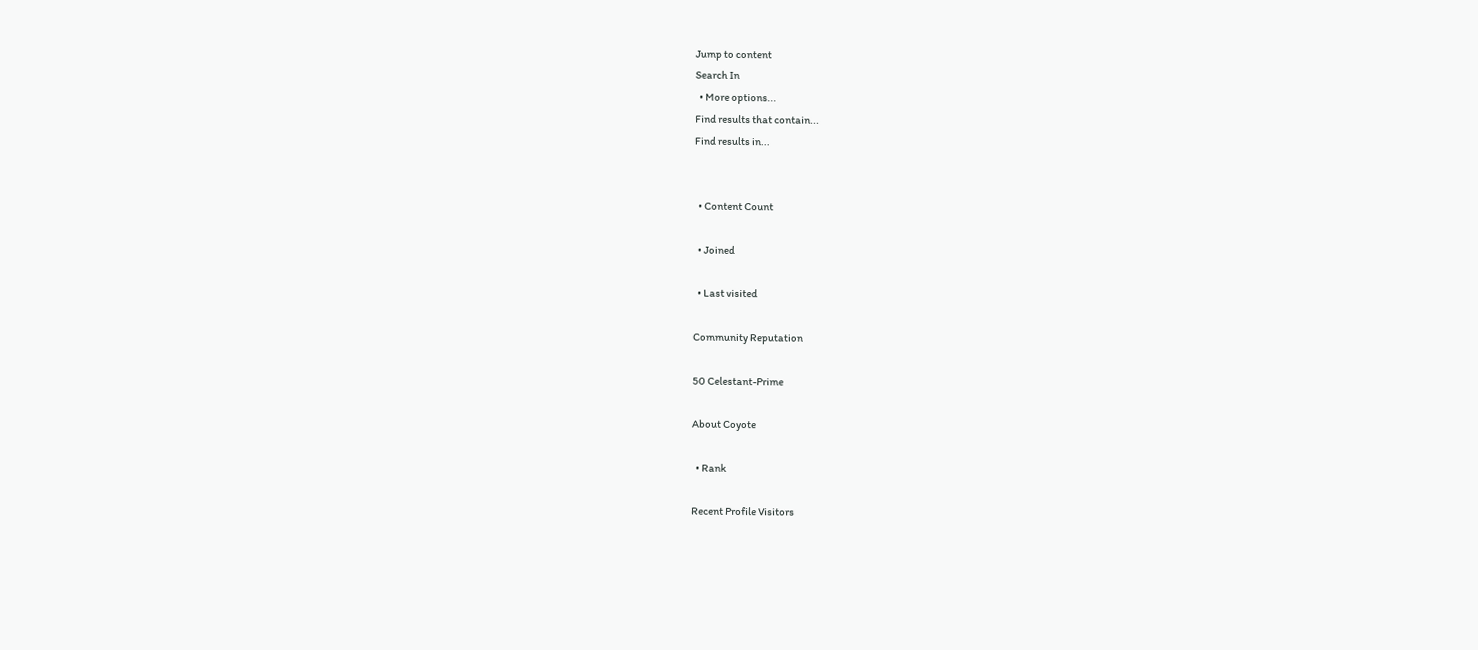Jump to content
Search In
  • More options...
Find results that contain...
Find results in...


  • Content Count

  • Joined

  • Last visited

Community Reputation

50 Celestant-Prime

About Coyote

  • Rank

Recent Profile Visitors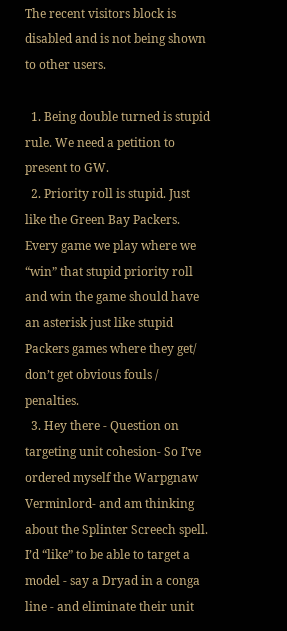The recent visitors block is disabled and is not being shown to other users.

  1. Being double turned is stupid rule. We need a petition to present to GW.
  2. Priority roll is stupid. Just like the Green Bay Packers. Every game we play where we “win” that stupid priority roll and win the game should have an asterisk just like stupid Packers games where they get/ don’t get obvious fouls / penalties.
  3. Hey there - Question on targeting unit cohesion- So I’ve ordered myself the Warpgnaw Verminlord- and am thinking about the Splinter Screech spell. I’d “like” to be able to target a model - say a Dryad in a conga line - and eliminate their unit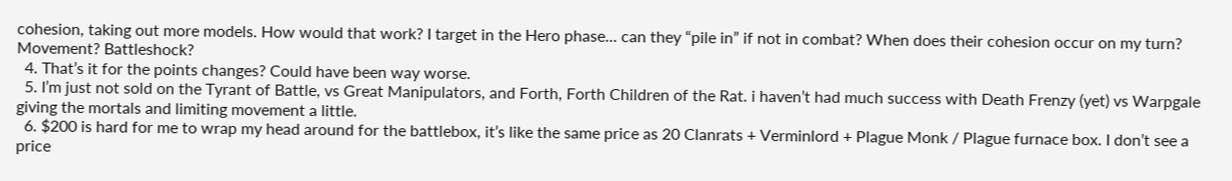cohesion, taking out more models. How would that work? I target in the Hero phase... can they “pile in” if not in combat? When does their cohesion occur on my turn? Movement? Battleshock?
  4. That’s it for the points changes? Could have been way worse.
  5. I’m just not sold on the Tyrant of Battle, vs Great Manipulators, and Forth, Forth Children of the Rat. i haven’t had much success with Death Frenzy (yet) vs Warpgale giving the mortals and limiting movement a little.
  6. $200 is hard for me to wrap my head around for the battlebox, it’s like the same price as 20 Clanrats + Verminlord + Plague Monk / Plague furnace box. I don’t see a price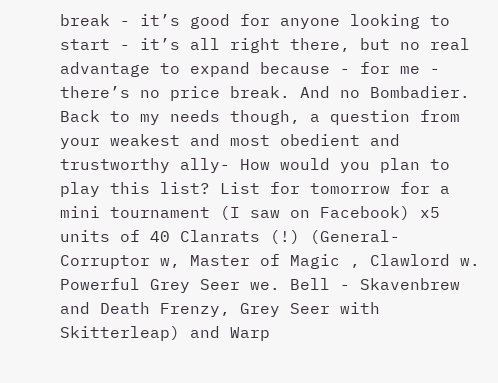break - it’s good for anyone looking to start - it’s all right there, but no real advantage to expand because - for me - there’s no price break. And no Bombadier. Back to my needs though, a question from your weakest and most obedient and trustworthy ally- How would you plan to play this list? List for tomorrow for a mini tournament (I saw on Facebook) x5 units of 40 Clanrats (!) (General- Corruptor w, Master of Magic , Clawlord w. Powerful Grey Seer we. Bell - Skavenbrew and Death Frenzy, Grey Seer with Skitterleap) and Warp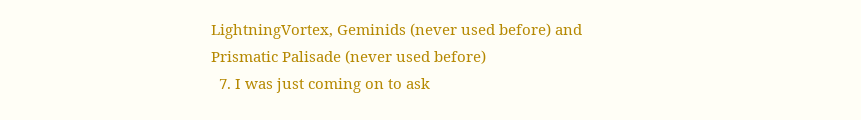LightningVortex, Geminids (never used before) and Prismatic Palisade (never used before)
  7. I was just coming on to ask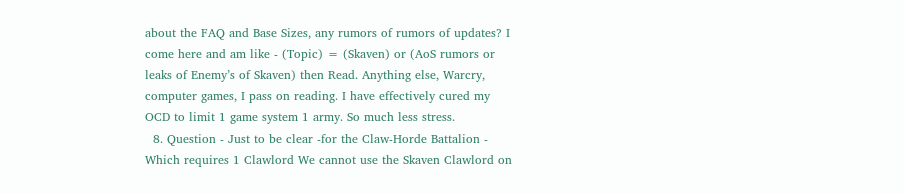about the FAQ and Base Sizes, any rumors of rumors of updates? I come here and am like - (Topic) = (Skaven) or (AoS rumors or leaks of Enemy’s of Skaven) then Read. Anything else, Warcry, computer games, I pass on reading. I have effectively cured my OCD to limit 1 game system 1 army. So much less stress.
  8. Question - Just to be clear -for the Claw-Horde Battalion - Which requires 1 Clawlord We cannot use the Skaven Clawlord on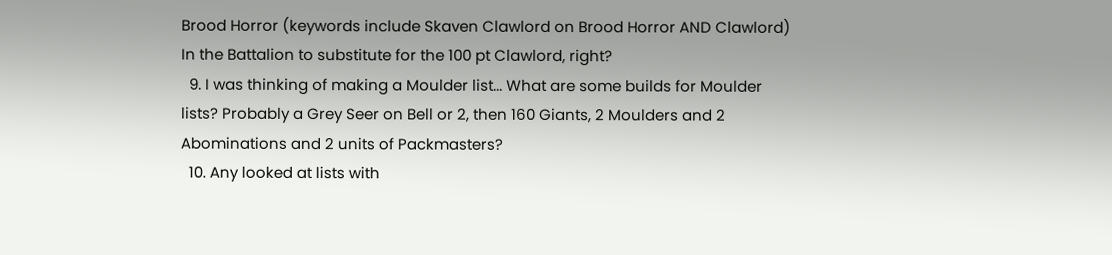Brood Horror (keywords include Skaven Clawlord on Brood Horror AND Clawlord) In the Battalion to substitute for the 100 pt Clawlord, right?
  9. I was thinking of making a Moulder list... What are some builds for Moulder lists? Probably a Grey Seer on Bell or 2, then 160 Giants, 2 Moulders and 2 Abominations and 2 units of Packmasters?
  10. Any looked at lists with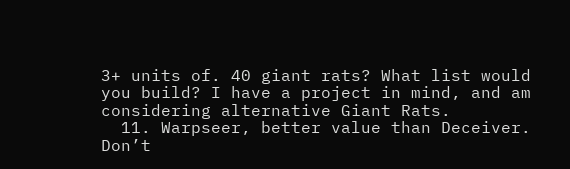3+ units of. 40 giant rats? What list would you build? I have a project in mind, and am considering alternative Giant Rats.
  11. Warpseer, better value than Deceiver. Don’t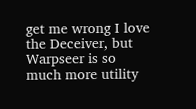get me wrong I love the Deceiver, but Warpseer is so much more utility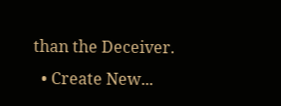than the Deceiver.
  • Create New...